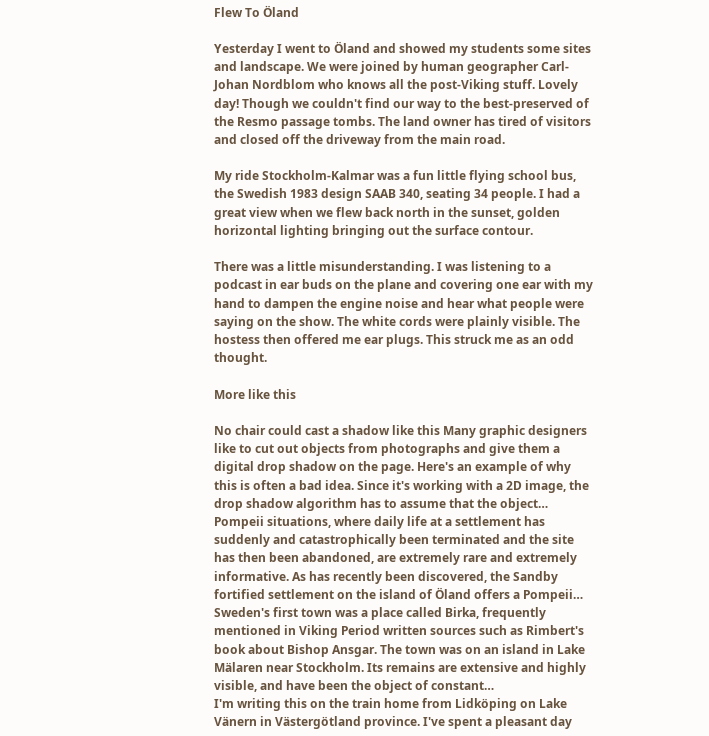Flew To Öland

Yesterday I went to Öland and showed my students some sites and landscape. We were joined by human geographer Carl-Johan Nordblom who knows all the post-Viking stuff. Lovely day! Though we couldn't find our way to the best-preserved of the Resmo passage tombs. The land owner has tired of visitors and closed off the driveway from the main road.

My ride Stockholm-Kalmar was a fun little flying school bus, the Swedish 1983 design SAAB 340, seating 34 people. I had a great view when we flew back north in the sunset, golden horizontal lighting bringing out the surface contour.

There was a little misunderstanding. I was listening to a podcast in ear buds on the plane and covering one ear with my hand to dampen the engine noise and hear what people were saying on the show. The white cords were plainly visible. The hostess then offered me ear plugs. This struck me as an odd thought.

More like this

No chair could cast a shadow like this Many graphic designers like to cut out objects from photographs and give them a digital drop shadow on the page. Here's an example of why this is often a bad idea. Since it's working with a 2D image, the drop shadow algorithm has to assume that the object…
Pompeii situations, where daily life at a settlement has suddenly and catastrophically been terminated and the site has then been abandoned, are extremely rare and extremely informative. As has recently been discovered, the Sandby fortified settlement on the island of Öland offers a Pompeii…
Sweden's first town was a place called Birka, frequently mentioned in Viking Period written sources such as Rimbert's book about Bishop Ansgar. The town was on an island in Lake Mälaren near Stockholm. Its remains are extensive and highly visible, and have been the object of constant…
I'm writing this on the train home from Lidköping on Lake Vänern in Västergötland province. I've spent a pleasant day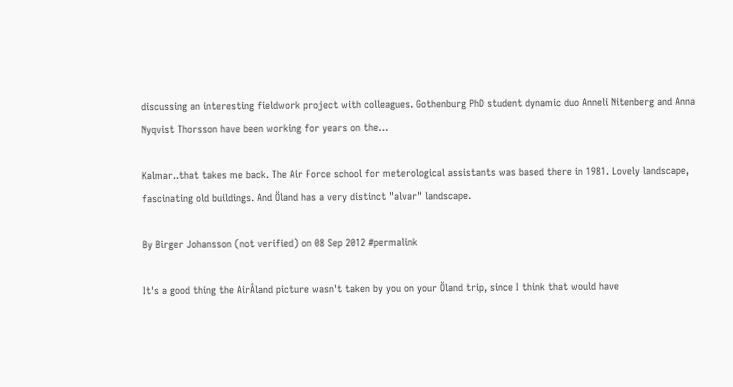discussing an interesting fieldwork project with colleagues. Gothenburg PhD student dynamic duo Anneli Nitenberg and Anna Nyqvist Thorsson have been working for years on the…

Kalmar..that takes me back. The Air Force school for meterological assistants was based there in 1981. Lovely landscape, fascinating old buildings. And Öland has a very distinct "alvar" landscape.

By Birger Johansson (not verified) on 08 Sep 2012 #permalink

It's a good thing the AirÅland picture wasn't taken by you on your Öland trip, since I think that would have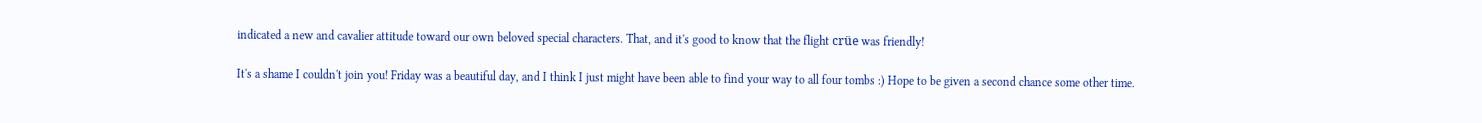indicated a new and cavalier attitude toward our own beloved special characters. That, and it's good to know that the flight crüe was friendly!

It's a shame I couldn't join you! Friday was a beautiful day, and I think I just might have been able to find your way to all four tombs :) Hope to be given a second chance some other time.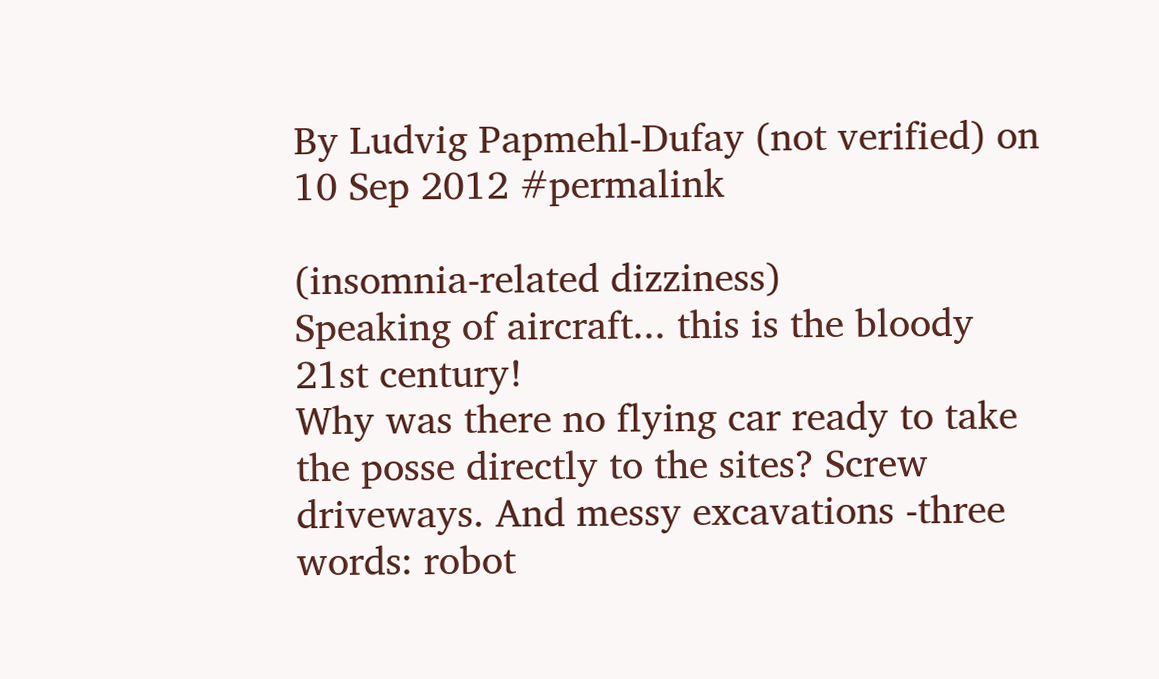By Ludvig Papmehl-Dufay (not verified) on 10 Sep 2012 #permalink

(insomnia-related dizziness)
Speaking of aircraft... this is the bloody 21st century!
Why was there no flying car ready to take the posse directly to the sites? Screw driveways. And messy excavations -three words: robot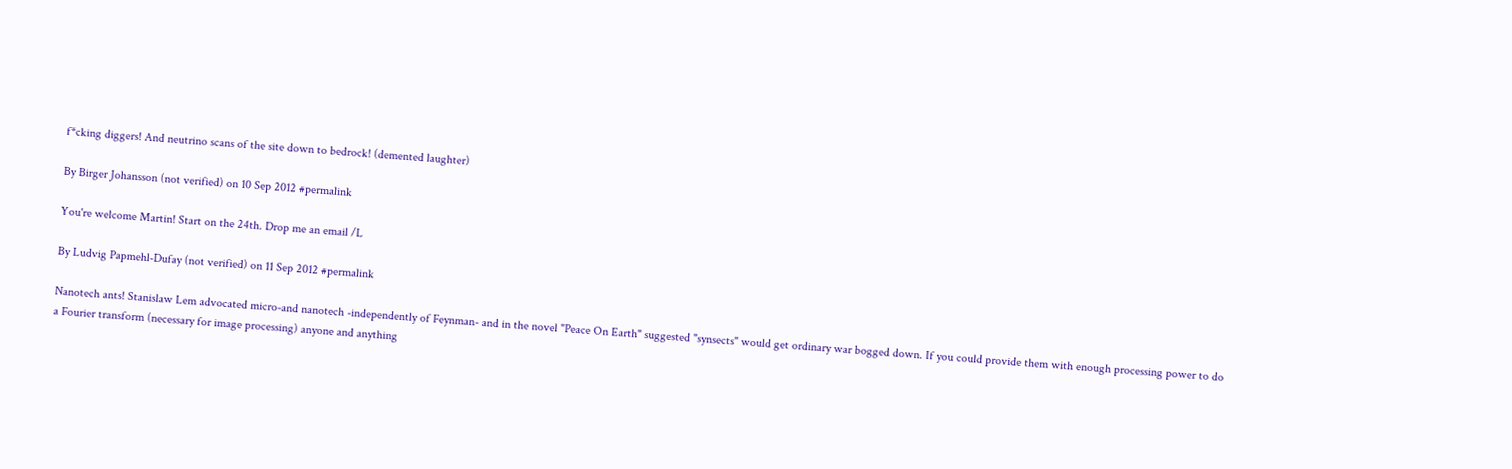f*cking diggers! And neutrino scans of the site down to bedrock! (demented laughter)

By Birger Johansson (not verified) on 10 Sep 2012 #permalink

You're welcome Martin! Start on the 24th. Drop me an email /L

By Ludvig Papmehl-Dufay (not verified) on 11 Sep 2012 #permalink

Nanotech ants! Stanislaw Lem advocated micro-and nanotech -independently of Feynman- and in the novel "Peace On Earth" suggested "synsects" would get ordinary war bogged down. If you could provide them with enough processing power to do a Fourier transform (necessary for image processing) anyone and anything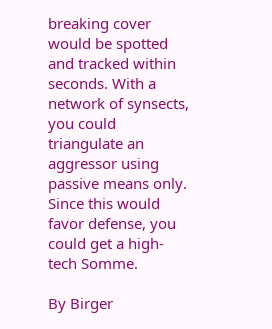breaking cover would be spotted and tracked within seconds. With a network of synsects, you could triangulate an aggressor using passive means only. Since this would favor defense, you could get a high-tech Somme.

By Birger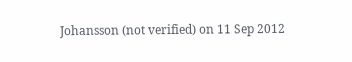Johansson (not verified) on 11 Sep 2012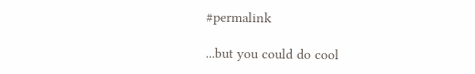#permalink

...but you could do cool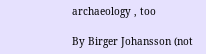archaeology , too

By Birger Johansson (not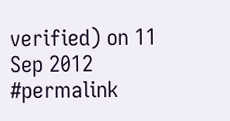verified) on 11 Sep 2012 #permalink